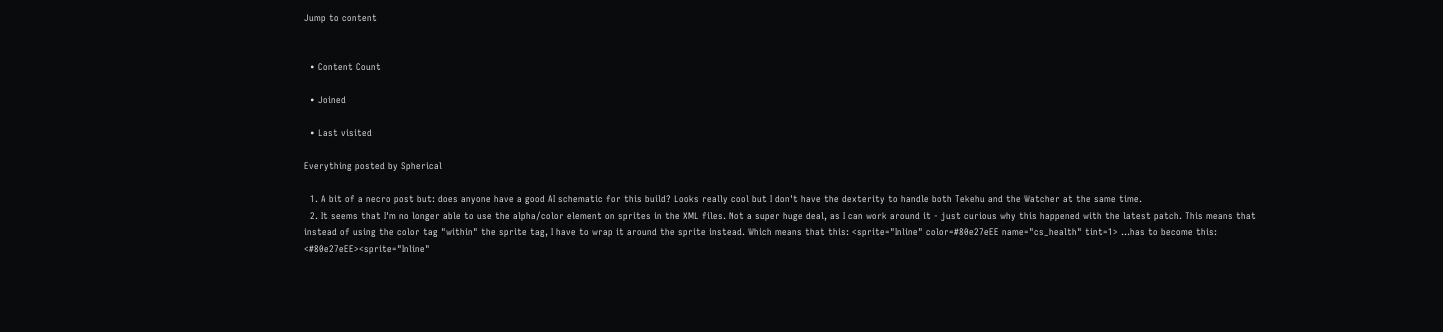Jump to content


  • Content Count

  • Joined

  • Last visited

Everything posted by Spherical

  1. A bit of a necro post but: does anyone have a good AI schematic for this build? Looks really cool but I don't have the dexterity to handle both Tekehu and the Watcher at the same time.
  2. It seems that I'm no longer able to use the alpha/color element on sprites in the XML files. Not a super huge deal, as I can work around it - just curious why this happened with the latest patch. This means that instead of using the color tag "within" the sprite tag, I have to wrap it around the sprite instead. Which means that this: <sprite="Inline" color=#80e27eEE name="cs_health" tint=1> ...has to become this: <#80e27eEE><sprite="Inline"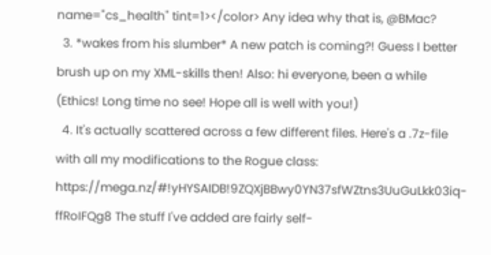name="cs_health" tint=1></color> Any idea why that is, @BMac?
  3. *wakes from his slumber* A new patch is coming?! Guess I better brush up on my XML-skills then! Also: hi everyone, been a while (Ethics! Long time no see! Hope all is well with you!)
  4. It's actually scattered across a few different files. Here's a .7z-file with all my modifications to the Rogue class: https://mega.nz/#!yHYSAIDB!9ZQXjBBwy0YN37sfWZtns3UuGuLkk03iq-ffRoIFQg8 The stuff I've added are fairly self-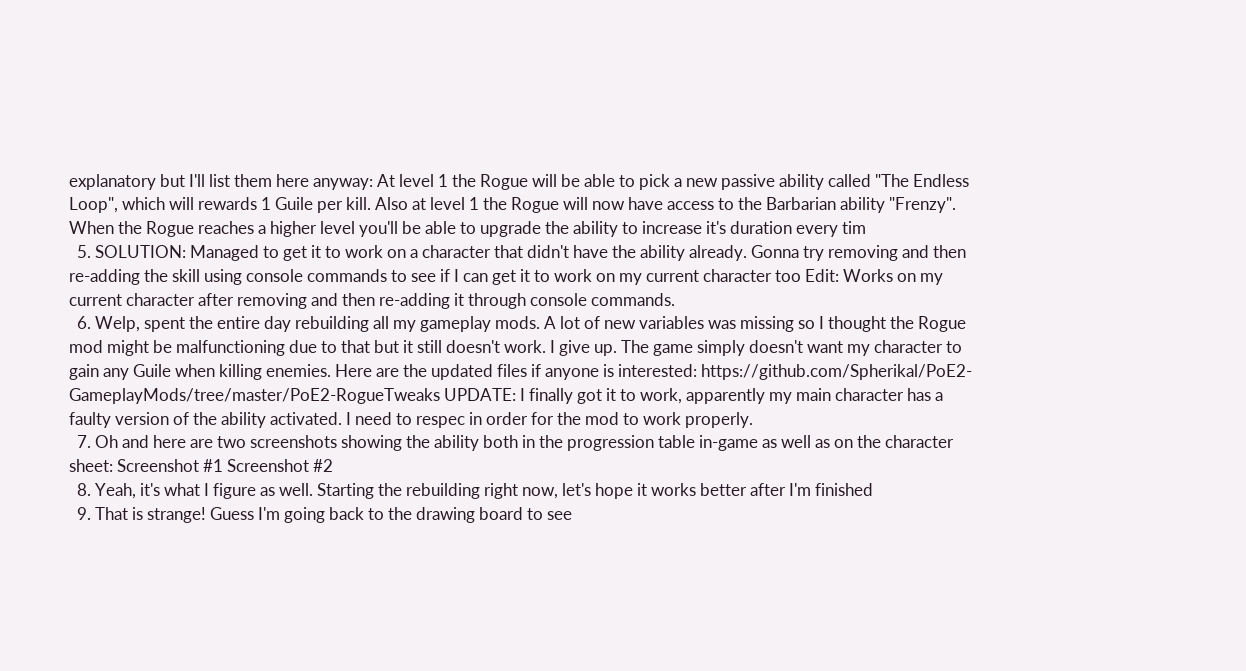explanatory but I'll list them here anyway: At level 1 the Rogue will be able to pick a new passive ability called "The Endless Loop", which will rewards 1 Guile per kill. Also at level 1 the Rogue will now have access to the Barbarian ability "Frenzy". When the Rogue reaches a higher level you'll be able to upgrade the ability to increase it's duration every tim
  5. SOLUTION: Managed to get it to work on a character that didn't have the ability already. Gonna try removing and then re-adding the skill using console commands to see if I can get it to work on my current character too Edit: Works on my current character after removing and then re-adding it through console commands.
  6. Welp, spent the entire day rebuilding all my gameplay mods. A lot of new variables was missing so I thought the Rogue mod might be malfunctioning due to that but it still doesn't work. I give up. The game simply doesn't want my character to gain any Guile when killing enemies. Here are the updated files if anyone is interested: https://github.com/Spherikal/PoE2-GameplayMods/tree/master/PoE2-RogueTweaks UPDATE: I finally got it to work, apparently my main character has a faulty version of the ability activated. I need to respec in order for the mod to work properly.
  7. Oh and here are two screenshots showing the ability both in the progression table in-game as well as on the character sheet: Screenshot #1 Screenshot #2
  8. Yeah, it's what I figure as well. Starting the rebuilding right now, let's hope it works better after I'm finished
  9. That is strange! Guess I'm going back to the drawing board to see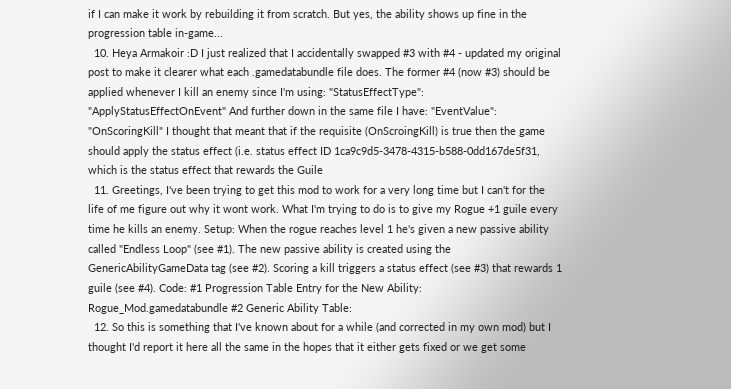if I can make it work by rebuilding it from scratch. But yes, the ability shows up fine in the progression table in-game...
  10. Heya Armakoir :D I just realized that I accidentally swapped #3 with #4 - updated my original post to make it clearer what each .gamedatabundle file does. The former #4 (now #3) should be applied whenever I kill an enemy since I'm using: "StatusEffectType": "ApplyStatusEffectOnEvent" And further down in the same file I have: "EventValue": "OnScoringKill" I thought that meant that if the requisite (OnScroingKill) is true then the game should apply the status effect (i.e. status effect ID 1ca9c9d5-3478-4315-b588-0dd167de5f31, which is the status effect that rewards the Guile
  11. Greetings, I've been trying to get this mod to work for a very long time but I can't for the life of me figure out why it wont work. What I'm trying to do is to give my Rogue +1 guile every time he kills an enemy. Setup: When the rogue reaches level 1 he's given a new passive ability called "Endless Loop" (see #1). The new passive ability is created using the GenericAbilityGameData tag (see #2). Scoring a kill triggers a status effect (see #3) that rewards 1 guile (see #4). Code: #1 Progression Table Entry for the New Ability: Rogue_Mod.gamedatabundle #2 Generic Ability Table:
  12. So this is something that I've known about for a while (and corrected in my own mod) but I thought I'd report it here all the same in the hopes that it either gets fixed or we get some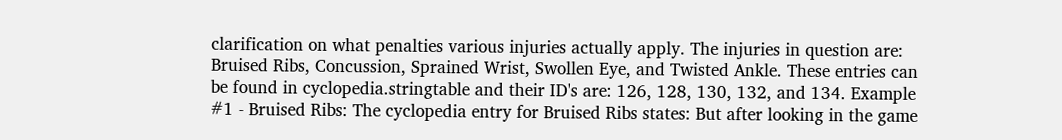clarification on what penalties various injuries actually apply. The injuries in question are: Bruised Ribs, Concussion, Sprained Wrist, Swollen Eye, and Twisted Ankle. These entries can be found in cyclopedia.stringtable and their ID's are: 126, 128, 130, 132, and 134. Example #1 - Bruised Ribs: The cyclopedia entry for Bruised Ribs states: But after looking in the game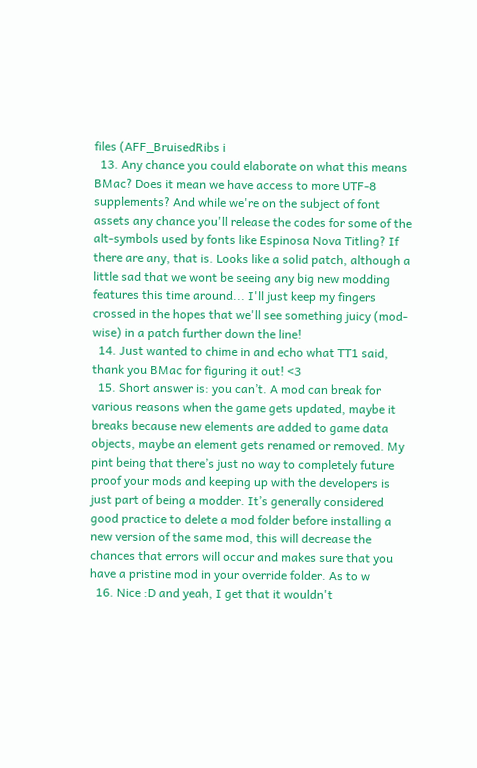files (AFF_BruisedRibs i
  13. Any chance you could elaborate on what this means BMac? Does it mean we have access to more UTF-8 supplements? And while we're on the subject of font assets any chance you'll release the codes for some of the alt-symbols used by fonts like Espinosa Nova Titling? If there are any, that is. Looks like a solid patch, although a little sad that we wont be seeing any big new modding features this time around... I'll just keep my fingers crossed in the hopes that we'll see something juicy (mod-wise) in a patch further down the line!
  14. Just wanted to chime in and echo what TT1 said, thank you BMac for figuring it out! <3
  15. Short answer is: you can’t. A mod can break for various reasons when the game gets updated, maybe it breaks because new elements are added to game data objects, maybe an element gets renamed or removed. My pint being that there’s just no way to completely future proof your mods and keeping up with the developers is just part of being a modder. It’s generally considered good practice to delete a mod folder before installing a new version of the same mod, this will decrease the chances that errors will occur and makes sure that you have a pristine mod in your override folder. As to w
  16. Nice :D and yeah, I get that it wouldn't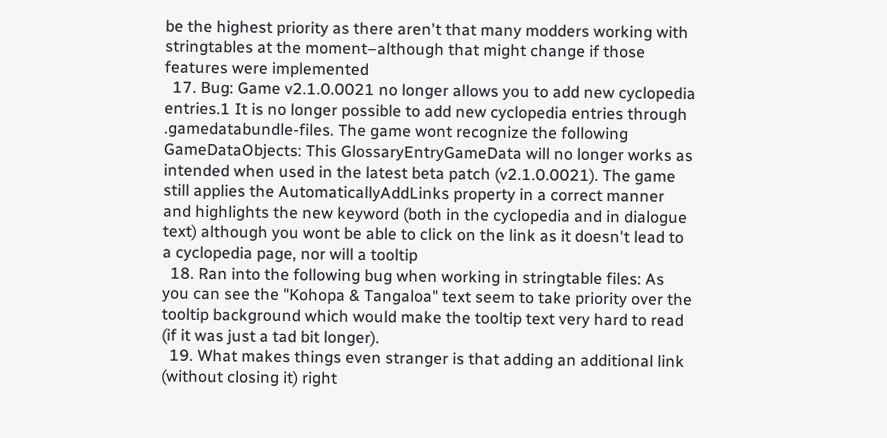be the highest priority as there aren't that many modders working with stringtables at the moment–although that might change if those features were implemented
  17. Bug: Game v2.1.0.0021 no longer allows you to add new cyclopedia entries.1 It is no longer possible to add new cyclopedia entries through .gamedatabundle-files. The game wont recognize the following GameDataObjects: This GlossaryEntryGameData will no longer works as intended when used in the latest beta patch (v2.1.0.0021). The game still applies the AutomaticallyAddLinks property in a correct manner and highlights the new keyword (both in the cyclopedia and in dialogue text) although you wont be able to click on the link as it doesn't lead to a cyclopedia page, nor will a tooltip
  18. Ran into the following bug when working in stringtable files: As you can see the "Kohopa & Tangaloa" text seem to take priority over the tooltip background which would make the tooltip text very hard to read (if it was just a tad bit longer).
  19. What makes things even stranger is that adding an additional link (without closing it) right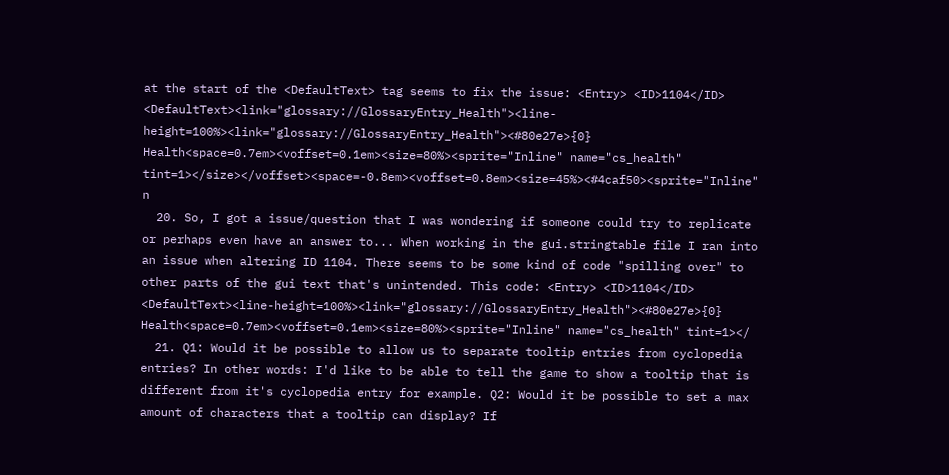at the start of the <DefaultText> tag seems to fix the issue: <Entry> <ID>1104</ID> <DefaultText><link="glossary://GlossaryEntry_Health"><line-height=100%><link="glossary://GlossaryEntry_Health"><#80e27e>{0} Health<space=0.7em><voffset=0.1em><size=80%><sprite="Inline" name="cs_health" tint=1></size></voffset><space=-0.8em><voffset=0.8em><size=45%><#4caf50><sprite="Inline" n
  20. So, I got a issue/question that I was wondering if someone could try to replicate or perhaps even have an answer to... When working in the gui.stringtable file I ran into an issue when altering ID 1104. There seems to be some kind of code "spilling over" to other parts of the gui text that's unintended. This code: <Entry> <ID>1104</ID> <DefaultText><line-height=100%><link="glossary://GlossaryEntry_Health"><#80e27e>{0} Health<space=0.7em><voffset=0.1em><size=80%><sprite="Inline" name="cs_health" tint=1></
  21. Q1: Would it be possible to allow us to separate tooltip entries from cyclopedia entries? In other words: I'd like to be able to tell the game to show a tooltip that is different from it's cyclopedia entry for example. Q2: Would it be possible to set a max amount of characters that a tooltip can display? If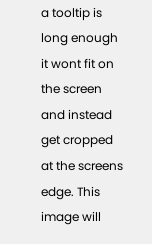a tooltip is long enough it wont fit on the screen and instead get cropped at the screens edge. This image will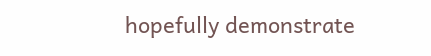hopefully demonstrate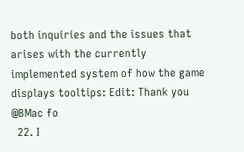both inquiries and the issues that arises with the currently implemented system of how the game displays tooltips: Edit: Thank you @BMac fo
  22. I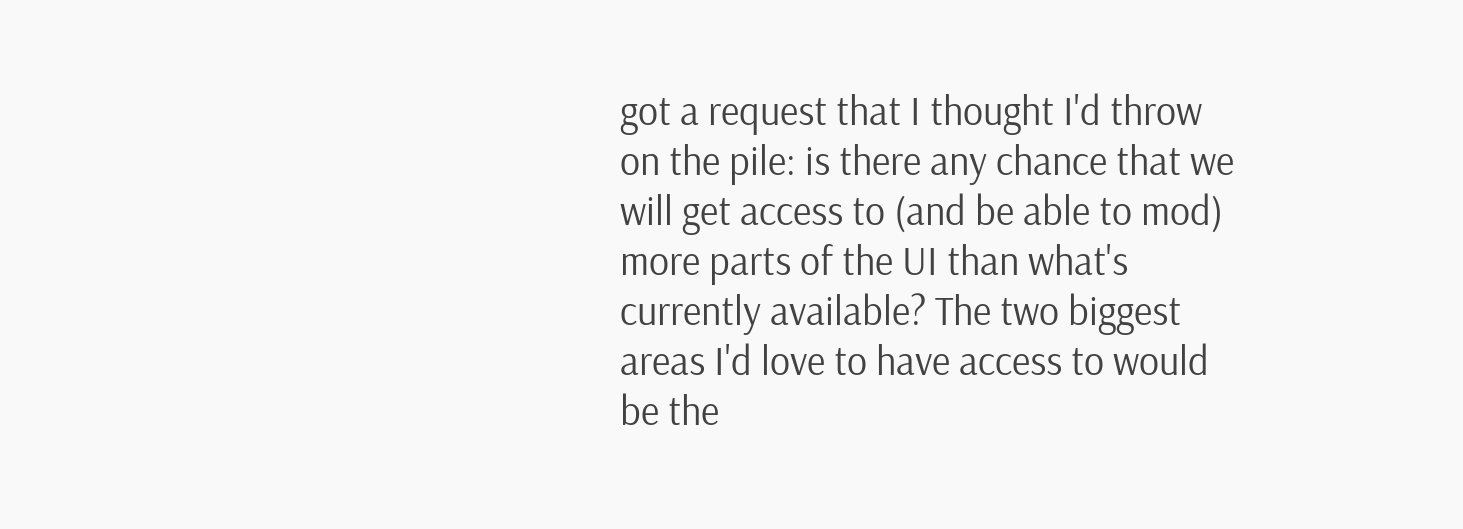got a request that I thought I'd throw on the pile: is there any chance that we will get access to (and be able to mod) more parts of the UI than what's currently available? The two biggest areas I'd love to have access to would be the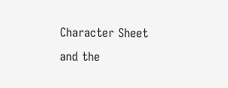Character Sheet and the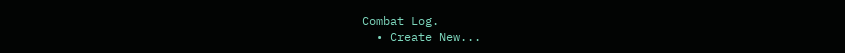Combat Log.
  • Create New...